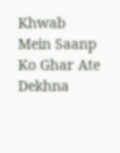Khwab Mein Saanp Ko Ghar Ate Dekhna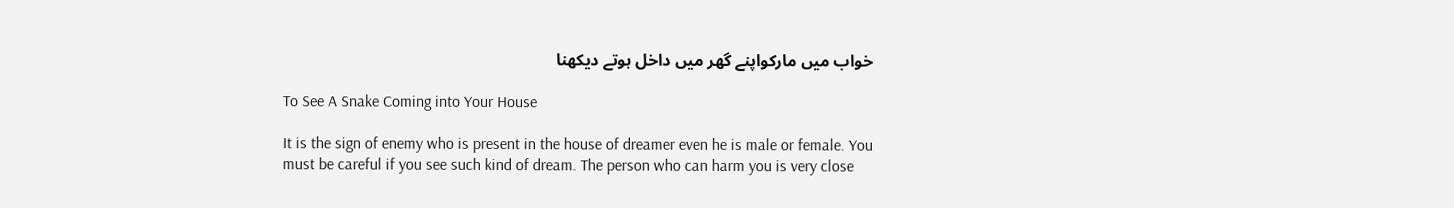خواب میں مارکواپنے گھر میں داخل ہوتے دیکھنا

To See A Snake Coming into Your House

It is the sign of enemy who is present in the house of dreamer even he is male or female. You must be careful if you see such kind of dream. The person who can harm you is very close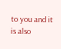to you and it is also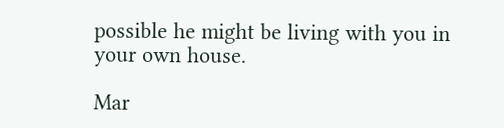possible he might be living with you in your own house.

Mar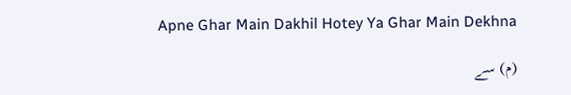Apne Ghar Main Dakhil Hotey Ya Ghar Main Dekhna

(م) سے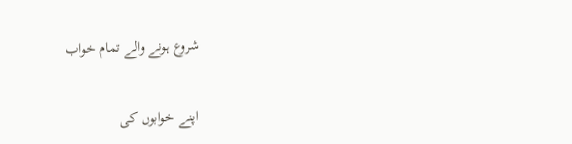شروع ہونے والے تمام خواب


اپنے خوابوں کی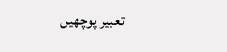تعبیر پوچھیں